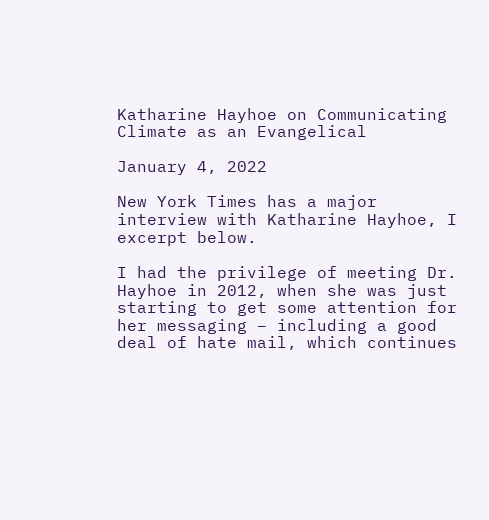Katharine Hayhoe on Communicating Climate as an Evangelical

January 4, 2022

New York Times has a major interview with Katharine Hayhoe, I excerpt below.

I had the privilege of meeting Dr. Hayhoe in 2012, when she was just starting to get some attention for her messaging – including a good deal of hate mail, which continues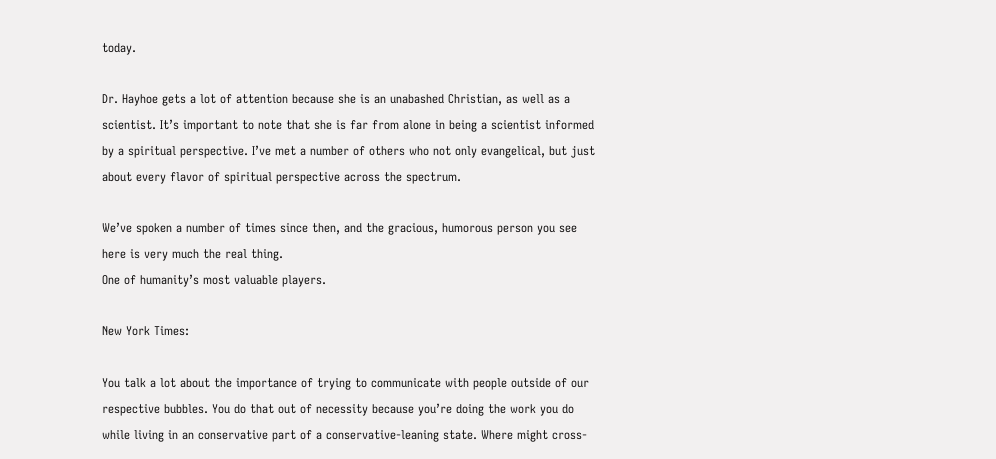today.

Dr. Hayhoe gets a lot of attention because she is an unabashed Christian, as well as a scientist. It’s important to note that she is far from alone in being a scientist informed by a spiritual perspective. I’ve met a number of others who not only evangelical, but just about every flavor of spiritual perspective across the spectrum.

We’ve spoken a number of times since then, and the gracious, humorous person you see here is very much the real thing.
One of humanity’s most valuable players.

New York Times:

You talk a lot about the importance of trying to communicate with people outside of our respective bubbles. You do that out of necessity because you’re doing the work you do while living in an conservative part of a conservative-leaning state. Where might cross-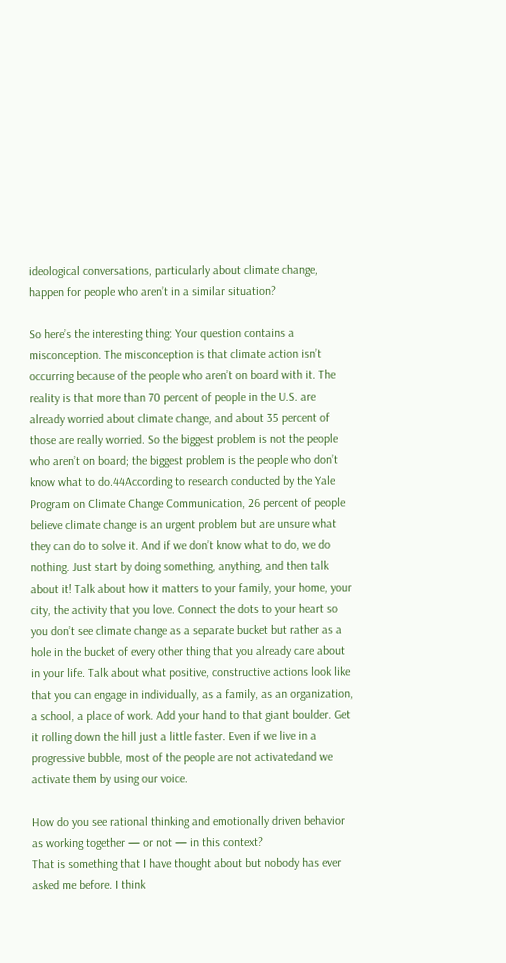ideological conversations, particularly about climate change, happen for people who aren’t in a similar situation?

So here’s the interesting thing: Your question contains a misconception. The misconception is that climate action isn’t occurring because of the people who aren’t on board with it. The reality is that more than 70 percent of people in the U.S. are already worried about climate change, and about 35 percent of those are really worried. So the biggest problem is not the people who aren’t on board; the biggest problem is the people who don’t know what to do.44According to research conducted by the Yale Program on Climate Change Communication, 26 percent of people believe climate change is an urgent problem but are unsure what they can do to solve it. And if we don’t know what to do, we do nothing. Just start by doing something, anything, and then talk about it! Talk about how it matters to your family, your home, your city, the activity that you love. Connect the dots to your heart so you don’t see climate change as a separate bucket but rather as a hole in the bucket of every other thing that you already care about in your life. Talk about what positive, constructive actions look like that you can engage in individually, as a family, as an organization, a school, a place of work. Add your hand to that giant boulder. Get it rolling down the hill just a little faster. Even if we live in a progressive bubble, most of the people are not activatedand we activate them by using our voice.

How do you see rational thinking and emotionally driven behavior as working together — or not — in this context?
That is something that I have thought about but nobody has ever asked me before. I think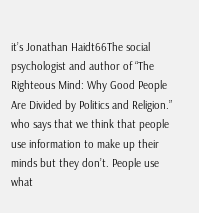it’s Jonathan Haidt66The social psychologist and author of “The Righteous Mind: Why Good People Are Divided by Politics and Religion.” who says that we think that people use information to make up their minds but they don’t. People use what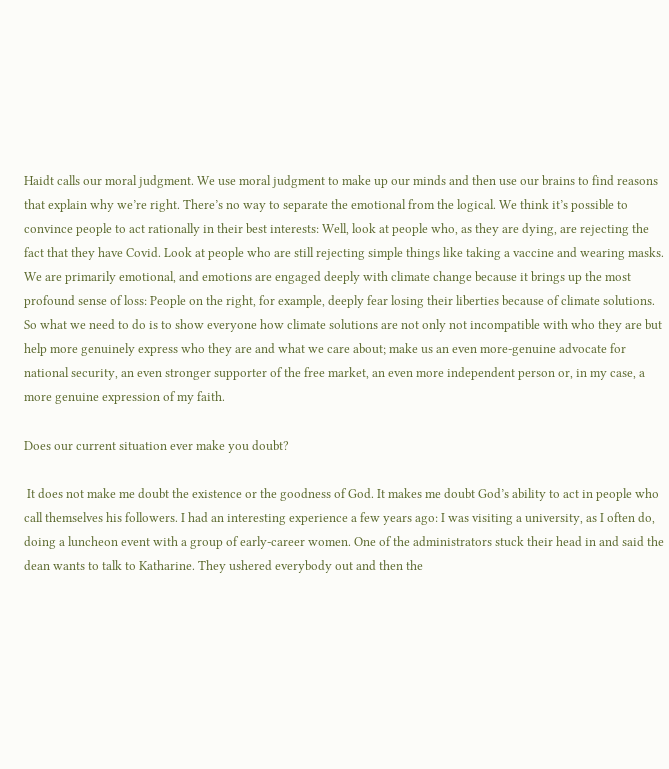Haidt calls our moral judgment. We use moral judgment to make up our minds and then use our brains to find reasons that explain why we’re right. There’s no way to separate the emotional from the logical. We think it’s possible to convince people to act rationally in their best interests: Well, look at people who, as they are dying, are rejecting the fact that they have Covid. Look at people who are still rejecting simple things like taking a vaccine and wearing masks. We are primarily emotional, and emotions are engaged deeply with climate change because it brings up the most profound sense of loss: People on the right, for example, deeply fear losing their liberties because of climate solutions. So what we need to do is to show everyone how climate solutions are not only not incompatible with who they are but help more genuinely express who they are and what we care about; make us an even more-genuine advocate for national security, an even stronger supporter of the free market, an even more independent person or, in my case, a more genuine expression of my faith.

Does our current situation ever make you doubt?

 It does not make me doubt the existence or the goodness of God. It makes me doubt God’s ability to act in people who call themselves his followers. I had an interesting experience a few years ago: I was visiting a university, as I often do, doing a luncheon event with a group of early-career women. One of the administrators stuck their head in and said the dean wants to talk to Katharine. They ushered everybody out and then the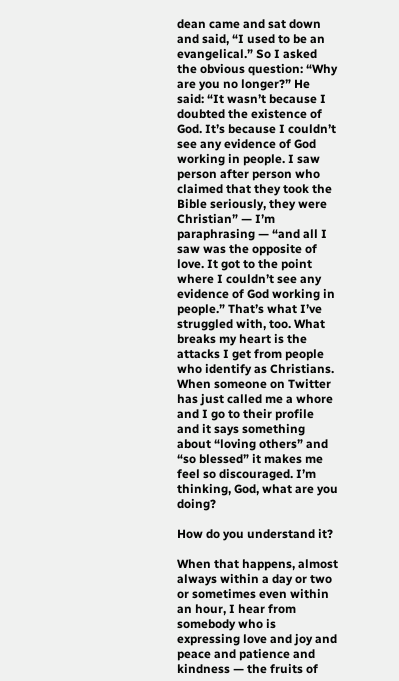dean came and sat down and said, “I used to be an evangelical.” So I asked the obvious question: “Why are you no longer?” He said: “It wasn’t because I doubted the existence of God. It’s because I couldn’t see any evidence of God working in people. I saw person after person who claimed that they took the Bible seriously, they were Christian” — I’m paraphrasing — “and all I saw was the opposite of love. It got to the point where I couldn’t see any evidence of God working in people.” That’s what I’ve struggled with, too. What breaks my heart is the attacks I get from people who identify as Christians. When someone on Twitter has just called me a whore and I go to their profile and it says something about “loving others” and “so blessed” it makes me feel so discouraged. I’m thinking, God, what are you doing?

How do you understand it?

When that happens, almost always within a day or two or sometimes even within an hour, I hear from somebody who is expressing love and joy and peace and patience and kindness — the fruits of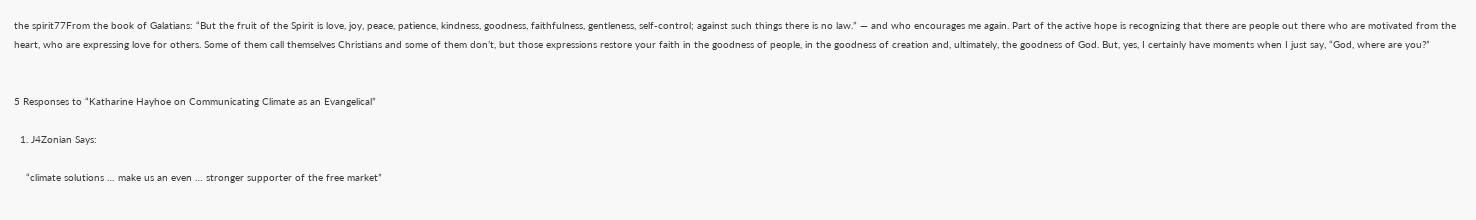the spirit77From the book of Galatians: “But the fruit of the Spirit is love, joy, peace, patience, kindness, goodness, faithfulness, gentleness, self-control; against such things there is no law.” — and who encourages me again. Part of the active hope is recognizing that there are people out there who are motivated from the heart, who are expressing love for others. Some of them call themselves Christians and some of them don’t, but those expressions restore your faith in the goodness of people, in the goodness of creation and, ultimately, the goodness of God. But, yes, I certainly have moments when I just say, “God, where are you?”


5 Responses to “Katharine Hayhoe on Communicating Climate as an Evangelical”

  1. J4Zonian Says:

    “climate solutions … make us an even … stronger supporter of the free market”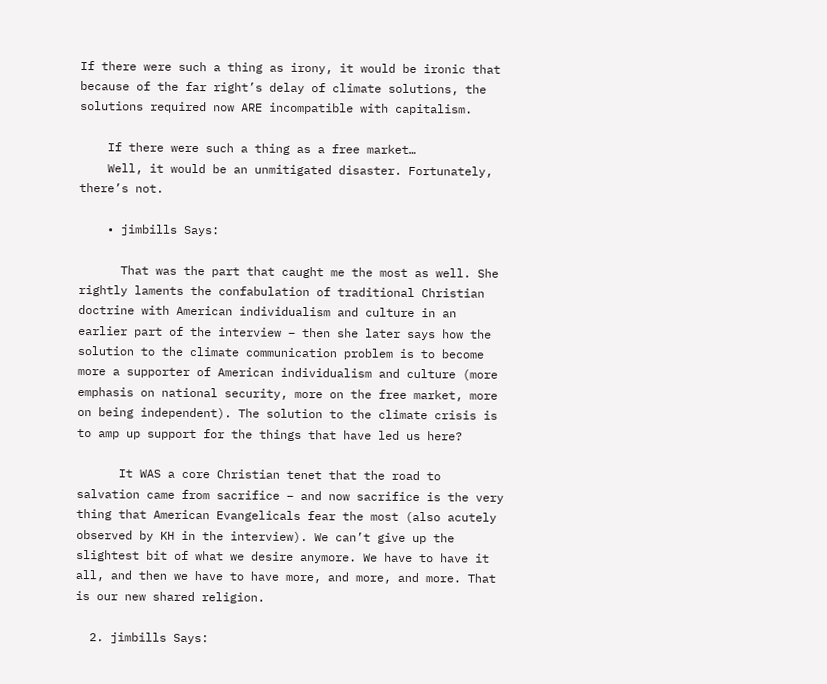If there were such a thing as irony, it would be ironic that because of the far right’s delay of climate solutions, the solutions required now ARE incompatible with capitalism.

    If there were such a thing as a free market…
    Well, it would be an unmitigated disaster. Fortunately, there’s not.

    • jimbills Says:

      That was the part that caught me the most as well. She rightly laments the confabulation of traditional Christian doctrine with American individualism and culture in an earlier part of the interview – then she later says how the solution to the climate communication problem is to become more a supporter of American individualism and culture (more emphasis on national security, more on the free market, more on being independent). The solution to the climate crisis is to amp up support for the things that have led us here?

      It WAS a core Christian tenet that the road to salvation came from sacrifice – and now sacrifice is the very thing that American Evangelicals fear the most (also acutely observed by KH in the interview). We can’t give up the slightest bit of what we desire anymore. We have to have it all, and then we have to have more, and more, and more. That is our new shared religion.

  2. jimbills Says: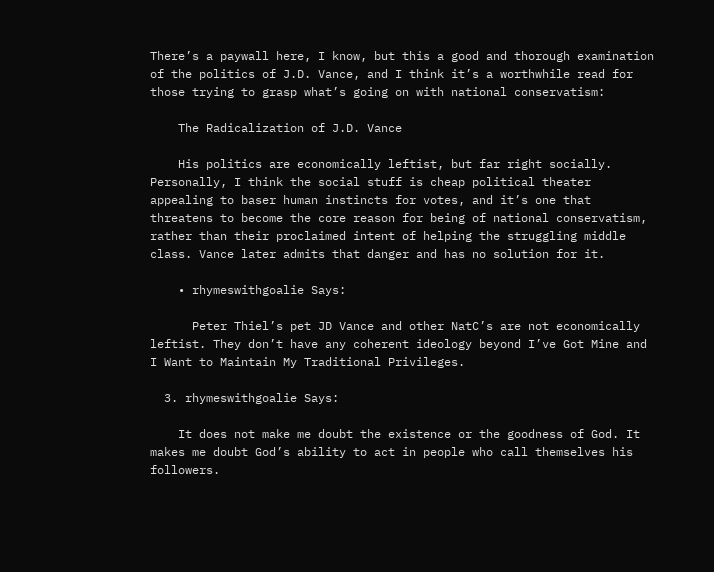There’s a paywall here, I know, but this a good and thorough examination of the politics of J.D. Vance, and I think it’s a worthwhile read for those trying to grasp what’s going on with national conservatism:

    The Radicalization of J.D. Vance

    His politics are economically leftist, but far right socially. Personally, I think the social stuff is cheap political theater appealing to baser human instincts for votes, and it’s one that threatens to become the core reason for being of national conservatism, rather than their proclaimed intent of helping the struggling middle class. Vance later admits that danger and has no solution for it.

    • rhymeswithgoalie Says:

      Peter Thiel’s pet JD Vance and other NatC’s are not economically leftist. They don’t have any coherent ideology beyond I’ve Got Mine and I Want to Maintain My Traditional Privileges.

  3. rhymeswithgoalie Says:

    It does not make me doubt the existence or the goodness of God. It makes me doubt God’s ability to act in people who call themselves his followers.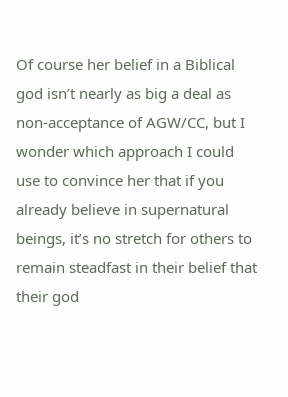Of course her belief in a Biblical god isn’t nearly as big a deal as non-acceptance of AGW/CC, but I wonder which approach I could use to convince her that if you already believe in supernatural beings, it’s no stretch for others to remain steadfast in their belief that their god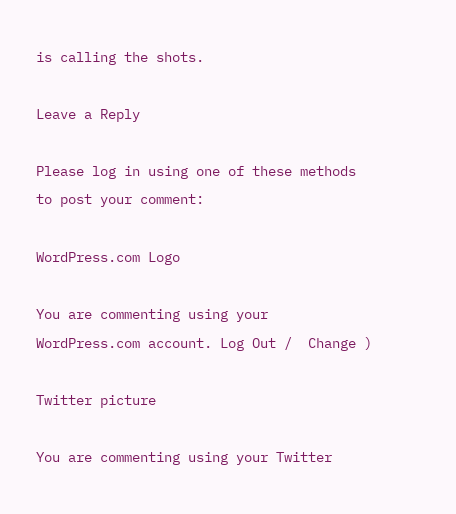is calling the shots.

Leave a Reply

Please log in using one of these methods to post your comment:

WordPress.com Logo

You are commenting using your WordPress.com account. Log Out /  Change )

Twitter picture

You are commenting using your Twitter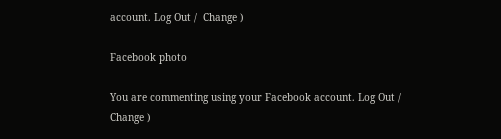account. Log Out /  Change )

Facebook photo

You are commenting using your Facebook account. Log Out /  Change )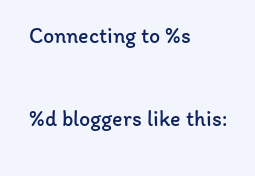Connecting to %s

%d bloggers like this: